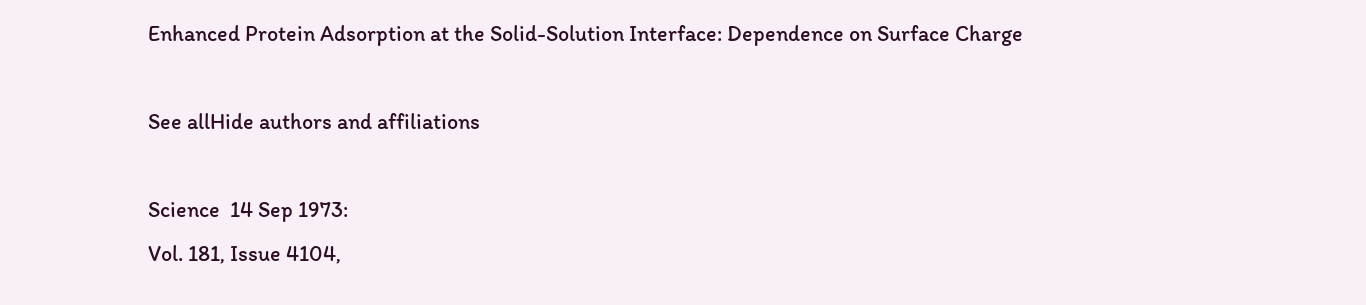Enhanced Protein Adsorption at the Solid-Solution Interface: Dependence on Surface Charge

See allHide authors and affiliations

Science  14 Sep 1973:
Vol. 181, Issue 4104,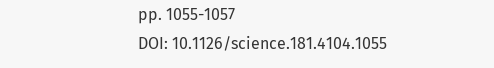pp. 1055-1057
DOI: 10.1126/science.181.4104.1055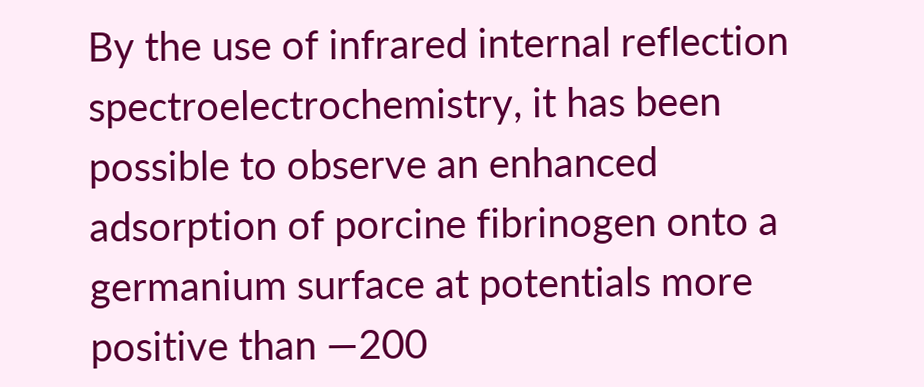By the use of infrared internal reflection spectroelectrochemistry, it has been possible to observe an enhanced adsorption of porcine fibrinogen onto a germanium surface at potentials more positive than —200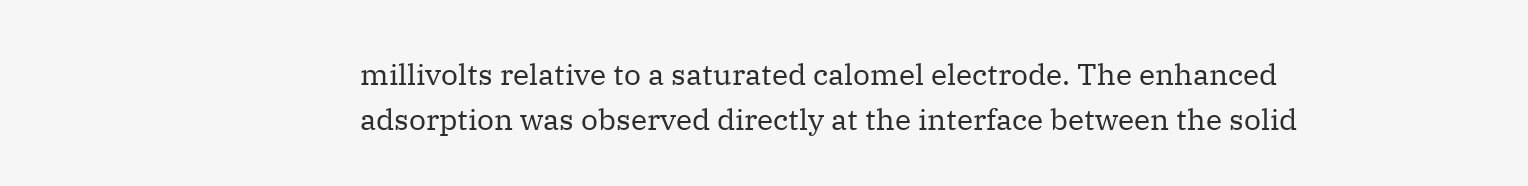millivolts relative to a saturated calomel electrode. The enhanced adsorption was observed directly at the interface between the solid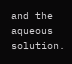and the aqueous solution.